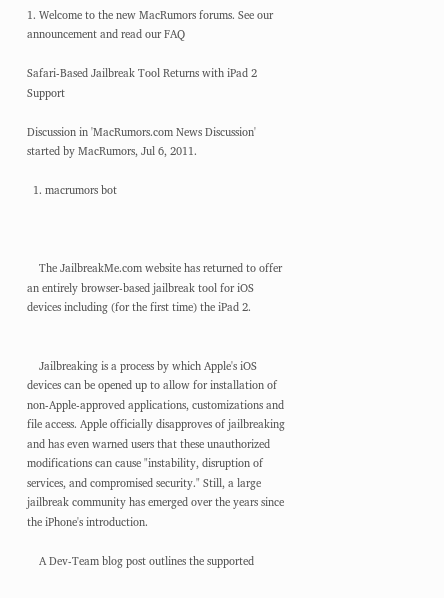1. Welcome to the new MacRumors forums. See our announcement and read our FAQ

Safari-Based Jailbreak Tool Returns with iPad 2 Support

Discussion in 'MacRumors.com News Discussion' started by MacRumors, Jul 6, 2011.

  1. macrumors bot



    The JailbreakMe.com website has returned to offer an entirely browser-based jailbreak tool for iOS devices including (for the first time) the iPad 2.


    Jailbreaking is a process by which Apple's iOS devices can be opened up to allow for installation of non-Apple-approved applications, customizations and file access. Apple officially disapproves of jailbreaking and has even warned users that these unauthorized modifications can cause "instability, disruption of services, and compromised security." Still, a large jailbreak community has emerged over the years since the iPhone's introduction.

    A Dev-Team blog post outlines the supported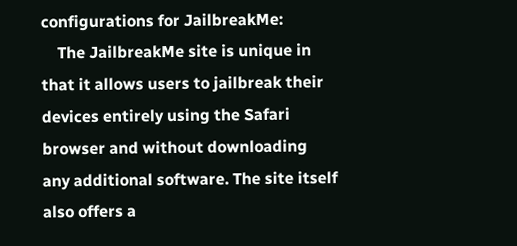configurations for JailbreakMe:
    The JailbreakMe site is unique in that it allows users to jailbreak their devices entirely using the Safari browser and without downloading any additional software. The site itself also offers a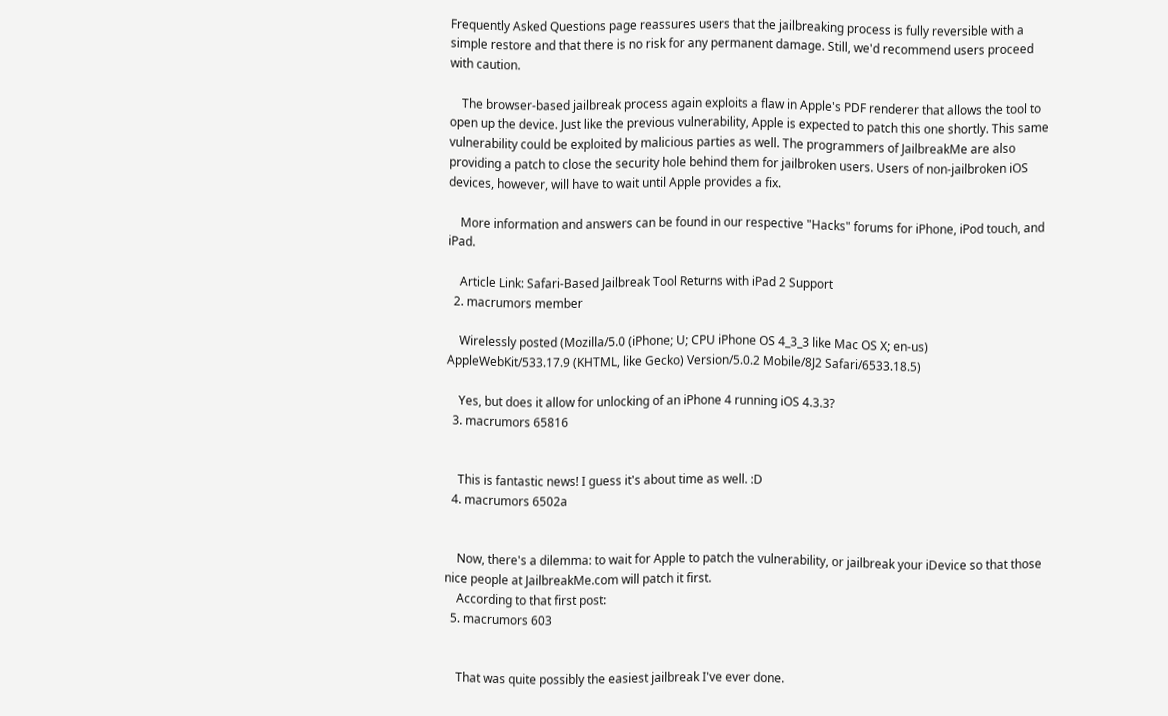Frequently Asked Questions page reassures users that the jailbreaking process is fully reversible with a simple restore and that there is no risk for any permanent damage. Still, we'd recommend users proceed with caution.

    The browser-based jailbreak process again exploits a flaw in Apple's PDF renderer that allows the tool to open up the device. Just like the previous vulnerability, Apple is expected to patch this one shortly. This same vulnerability could be exploited by malicious parties as well. The programmers of JailbreakMe are also providing a patch to close the security hole behind them for jailbroken users. Users of non-jailbroken iOS devices, however, will have to wait until Apple provides a fix.

    More information and answers can be found in our respective "Hacks" forums for iPhone, iPod touch, and iPad.

    Article Link: Safari-Based Jailbreak Tool Returns with iPad 2 Support
  2. macrumors member

    Wirelessly posted (Mozilla/5.0 (iPhone; U; CPU iPhone OS 4_3_3 like Mac OS X; en-us) AppleWebKit/533.17.9 (KHTML, like Gecko) Version/5.0.2 Mobile/8J2 Safari/6533.18.5)

    Yes, but does it allow for unlocking of an iPhone 4 running iOS 4.3.3?
  3. macrumors 65816


    This is fantastic news! I guess it's about time as well. :D
  4. macrumors 6502a


    Now, there's a dilemma: to wait for Apple to patch the vulnerability, or jailbreak your iDevice so that those nice people at JailbreakMe.com will patch it first.
    According to that first post:
  5. macrumors 603


    That was quite possibly the easiest jailbreak I've ever done.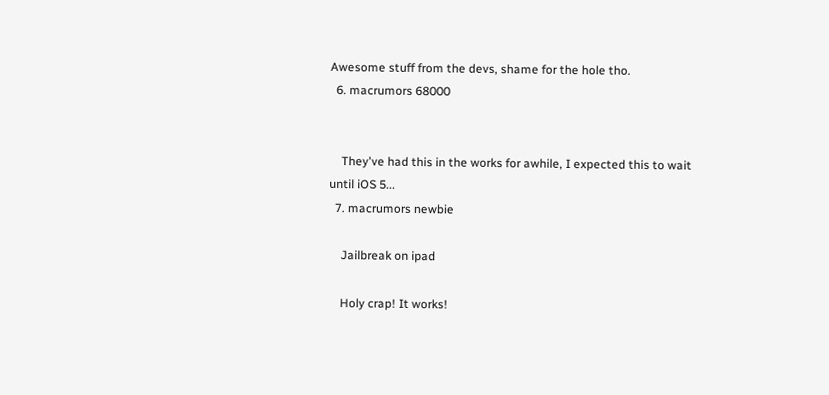Awesome stuff from the devs, shame for the hole tho.
  6. macrumors 68000


    They've had this in the works for awhile, I expected this to wait until iOS 5...
  7. macrumors newbie

    Jailbreak on ipad

    Holy crap! It works!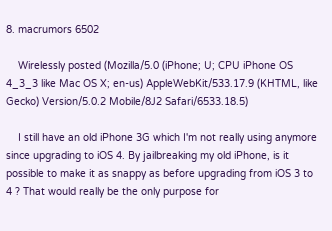8. macrumors 6502

    Wirelessly posted (Mozilla/5.0 (iPhone; U; CPU iPhone OS 4_3_3 like Mac OS X; en-us) AppleWebKit/533.17.9 (KHTML, like Gecko) Version/5.0.2 Mobile/8J2 Safari/6533.18.5)

    I still have an old iPhone 3G which I'm not really using anymore since upgrading to iOS 4. By jailbreaking my old iPhone, is it possible to make it as snappy as before upgrading from iOS 3 to 4 ? That would really be the only purpose for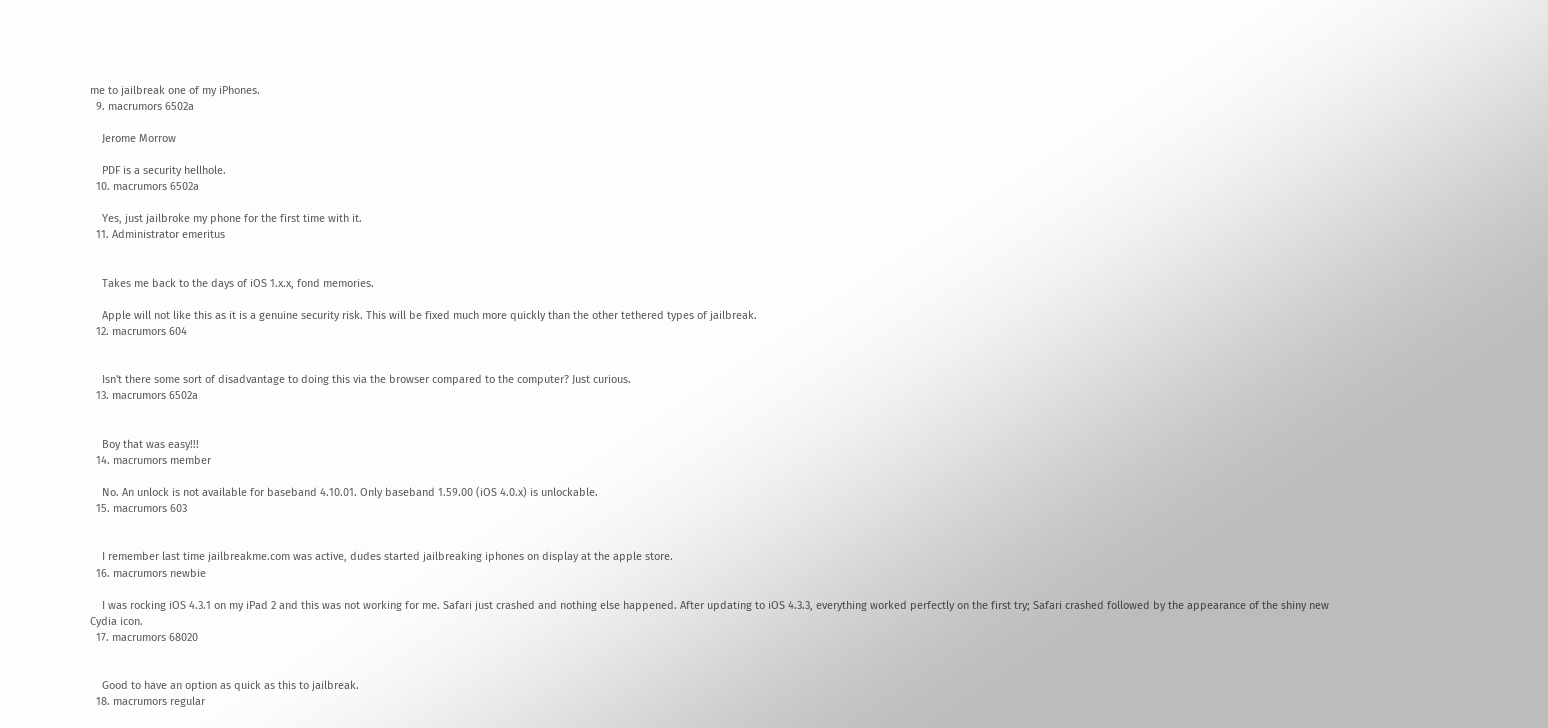me to jailbreak one of my iPhones.
  9. macrumors 6502a

    Jerome Morrow

    PDF is a security hellhole.
  10. macrumors 6502a

    Yes, just jailbroke my phone for the first time with it.
  11. Administrator emeritus


    Takes me back to the days of iOS 1.x.x, fond memories.

    Apple will not like this as it is a genuine security risk. This will be fixed much more quickly than the other tethered types of jailbreak.
  12. macrumors 604


    Isn't there some sort of disadvantage to doing this via the browser compared to the computer? Just curious.
  13. macrumors 6502a


    Boy that was easy!!!
  14. macrumors member

    No. An unlock is not available for baseband 4.10.01. Only baseband 1.59.00 (iOS 4.0.x) is unlockable.
  15. macrumors 603


    I remember last time jailbreakme.com was active, dudes started jailbreaking iphones on display at the apple store.
  16. macrumors newbie

    I was rocking iOS 4.3.1 on my iPad 2 and this was not working for me. Safari just crashed and nothing else happened. After updating to iOS 4.3.3, everything worked perfectly on the first try; Safari crashed followed by the appearance of the shiny new Cydia icon.
  17. macrumors 68020


    Good to have an option as quick as this to jailbreak.
  18. macrumors regular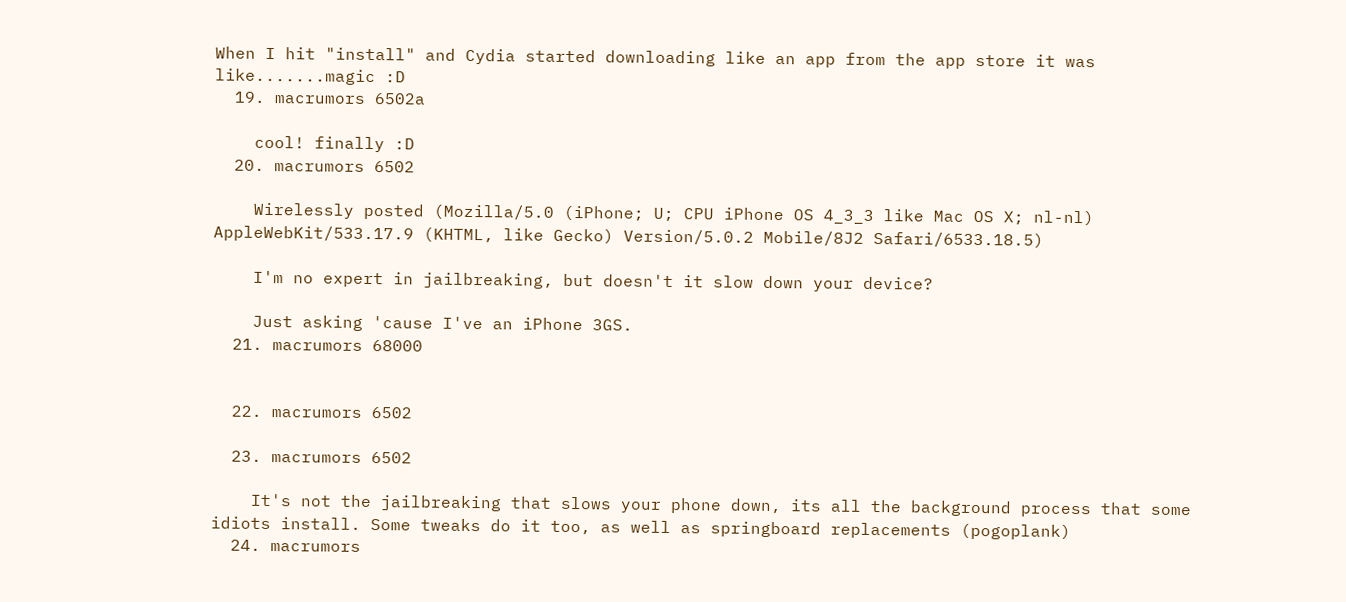When I hit "install" and Cydia started downloading like an app from the app store it was like.......magic :D
  19. macrumors 6502a

    cool! finally :D
  20. macrumors 6502

    Wirelessly posted (Mozilla/5.0 (iPhone; U; CPU iPhone OS 4_3_3 like Mac OS X; nl-nl) AppleWebKit/533.17.9 (KHTML, like Gecko) Version/5.0.2 Mobile/8J2 Safari/6533.18.5)

    I'm no expert in jailbreaking, but doesn't it slow down your device?

    Just asking 'cause I've an iPhone 3GS.
  21. macrumors 68000


  22. macrumors 6502

  23. macrumors 6502

    It's not the jailbreaking that slows your phone down, its all the background process that some idiots install. Some tweaks do it too, as well as springboard replacements (pogoplank)
  24. macrumors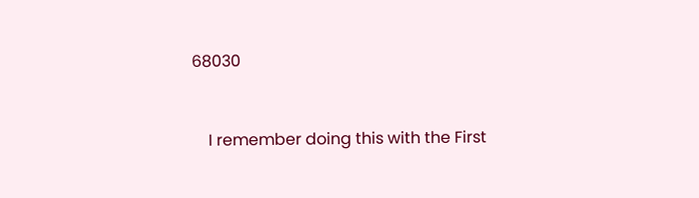68030


    I remember doing this with the First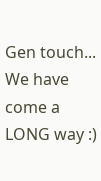Gen touch... We have come a LONG way :)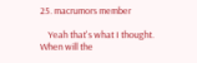25. macrumors member

    Yeah that's what I thought. When will the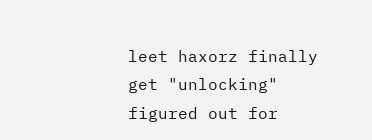leet haxorz finally get "unlocking" figured out for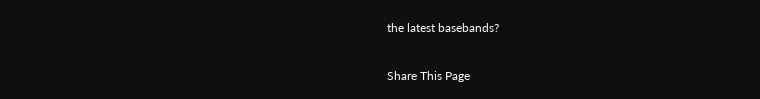the latest basebands?

Share This Page